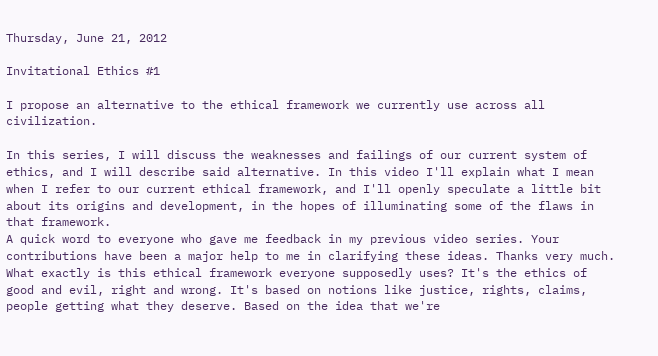Thursday, June 21, 2012

Invitational Ethics #1

I propose an alternative to the ethical framework we currently use across all civilization.

In this series, I will discuss the weaknesses and failings of our current system of ethics, and I will describe said alternative. In this video I'll explain what I mean when I refer to our current ethical framework, and I'll openly speculate a little bit about its origins and development, in the hopes of illuminating some of the flaws in that framework.
A quick word to everyone who gave me feedback in my previous video series. Your contributions have been a major help to me in clarifying these ideas. Thanks very much.
What exactly is this ethical framework everyone supposedly uses? It's the ethics of good and evil, right and wrong. It's based on notions like justice, rights, claims, people getting what they deserve. Based on the idea that we're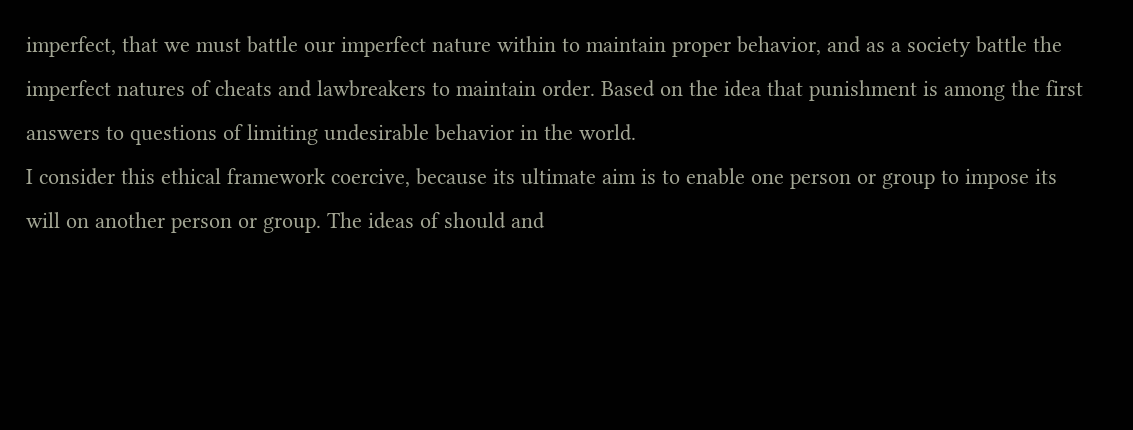imperfect, that we must battle our imperfect nature within to maintain proper behavior, and as a society battle the imperfect natures of cheats and lawbreakers to maintain order. Based on the idea that punishment is among the first answers to questions of limiting undesirable behavior in the world.
I consider this ethical framework coercive, because its ultimate aim is to enable one person or group to impose its will on another person or group. The ideas of should and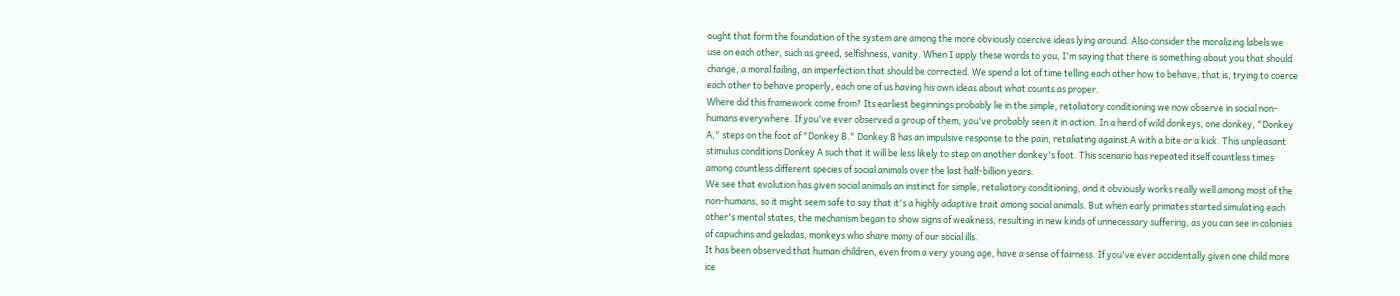ought that form the foundation of the system are among the more obviously coercive ideas lying around. Also consider the moralizing labels we use on each other, such as greed, selfishness, vanity. When I apply these words to you, I'm saying that there is something about you that should change, a moral failing, an imperfection that should be corrected. We spend a lot of time telling each other how to behave, that is, trying to coerce each other to behave properly, each one of us having his own ideas about what counts as proper.
Where did this framework come from? Its earliest beginnings probably lie in the simple, retaliatory conditioning we now observe in social non-humans everywhere. If you've ever observed a group of them, you've probably seen it in action. In a herd of wild donkeys, one donkey, "Donkey A," steps on the foot of "Donkey B." Donkey B has an impulsive response to the pain, retaliating against A with a bite or a kick. This unpleasant stimulus conditions Donkey A such that it will be less likely to step on another donkey's foot. This scenario has repeated itself countless times among countless different species of social animals over the last half-billion years.
We see that evolution has given social animals an instinct for simple, retaliatory conditioning, and it obviously works really well among most of the non-humans, so it might seem safe to say that it's a highly adaptive trait among social animals. But when early primates started simulating each other's mental states, the mechanism began to show signs of weakness, resulting in new kinds of unnecessary suffering, as you can see in colonies of capuchins and geladas, monkeys who share many of our social ills.
It has been observed that human children, even from a very young age, have a sense of fairness. If you've ever accidentally given one child more ice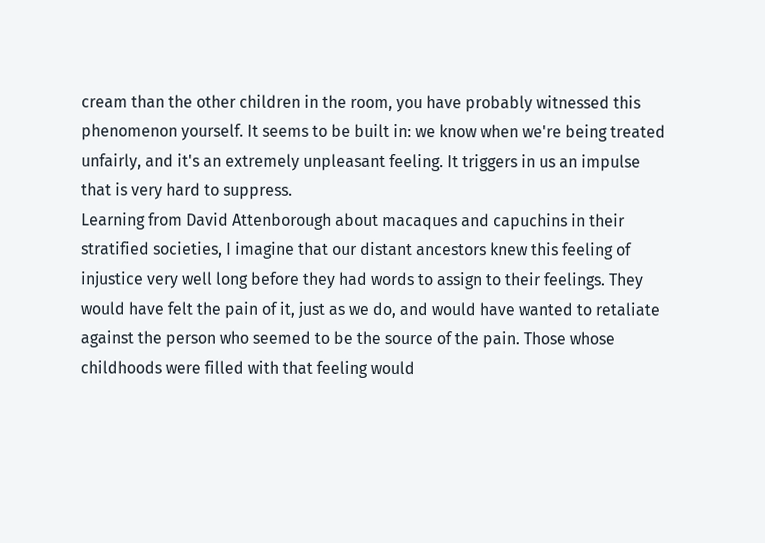cream than the other children in the room, you have probably witnessed this phenomenon yourself. It seems to be built in: we know when we're being treated unfairly, and it's an extremely unpleasant feeling. It triggers in us an impulse that is very hard to suppress.
Learning from David Attenborough about macaques and capuchins in their stratified societies, I imagine that our distant ancestors knew this feeling of injustice very well long before they had words to assign to their feelings. They would have felt the pain of it, just as we do, and would have wanted to retaliate against the person who seemed to be the source of the pain. Those whose childhoods were filled with that feeling would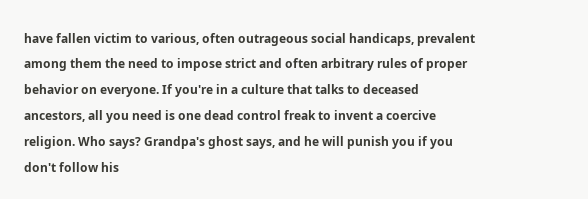have fallen victim to various, often outrageous social handicaps, prevalent among them the need to impose strict and often arbitrary rules of proper behavior on everyone. If you're in a culture that talks to deceased ancestors, all you need is one dead control freak to invent a coercive religion. Who says? Grandpa's ghost says, and he will punish you if you don't follow his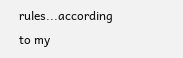rules...according to my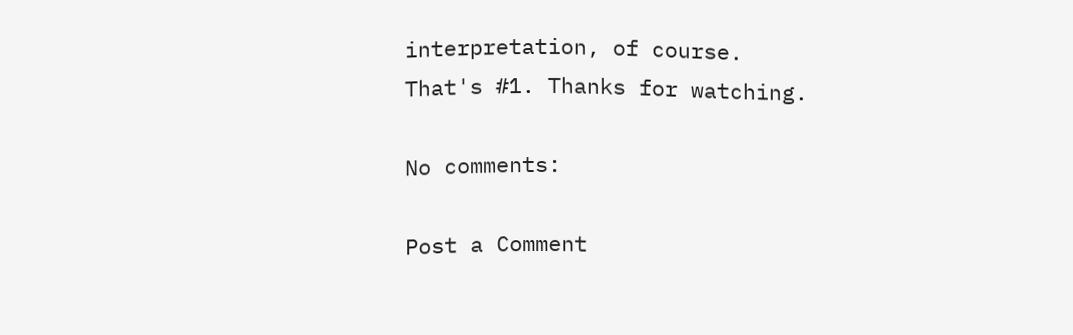interpretation, of course.
That's #1. Thanks for watching.

No comments:

Post a Comment